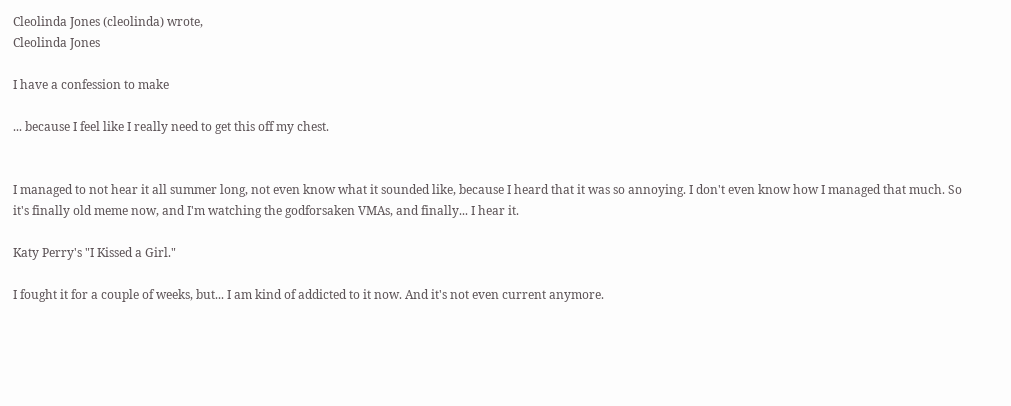Cleolinda Jones (cleolinda) wrote,
Cleolinda Jones

I have a confession to make

... because I feel like I really need to get this off my chest.


I managed to not hear it all summer long, not even know what it sounded like, because I heard that it was so annoying. I don't even know how I managed that much. So it's finally old meme now, and I'm watching the godforsaken VMAs, and finally... I hear it.

Katy Perry's "I Kissed a Girl."

I fought it for a couple of weeks, but... I am kind of addicted to it now. And it's not even current anymore.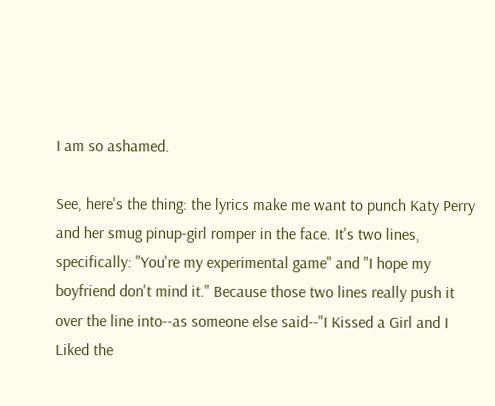I am so ashamed.

See, here's the thing: the lyrics make me want to punch Katy Perry and her smug pinup-girl romper in the face. It's two lines, specifically: "You're my experimental game" and "I hope my boyfriend don't mind it." Because those two lines really push it over the line into--as someone else said--"I Kissed a Girl and I Liked the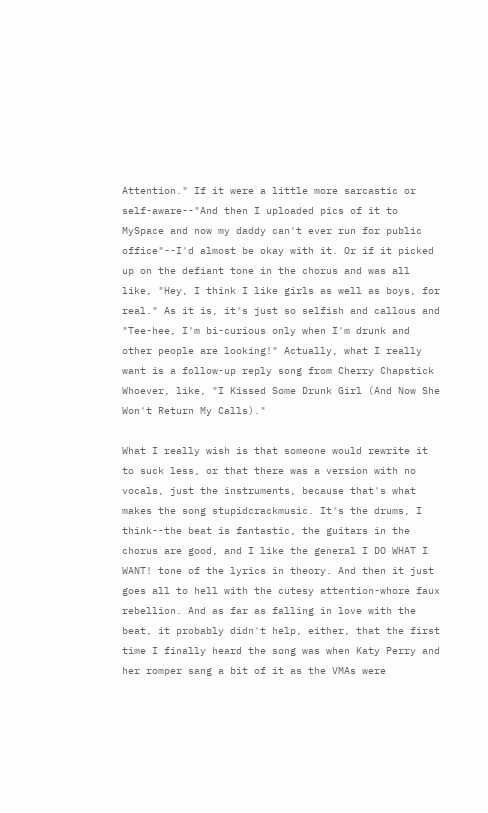Attention." If it were a little more sarcastic or self-aware--"And then I uploaded pics of it to MySpace and now my daddy can't ever run for public office"--I'd almost be okay with it. Or if it picked up on the defiant tone in the chorus and was all like, "Hey, I think I like girls as well as boys, for real." As it is, it's just so selfish and callous and "Tee-hee, I'm bi-curious only when I'm drunk and other people are looking!" Actually, what I really want is a follow-up reply song from Cherry Chapstick Whoever, like, "I Kissed Some Drunk Girl (And Now She Won't Return My Calls)."

What I really wish is that someone would rewrite it to suck less, or that there was a version with no vocals, just the instruments, because that's what makes the song stupidcrackmusic. It's the drums, I think--the beat is fantastic, the guitars in the chorus are good, and I like the general I DO WHAT I WANT! tone of the lyrics in theory. And then it just goes all to hell with the cutesy attention-whore faux rebellion. And as far as falling in love with the beat, it probably didn't help, either, that the first time I finally heard the song was when Katy Perry and her romper sang a bit of it as the VMAs were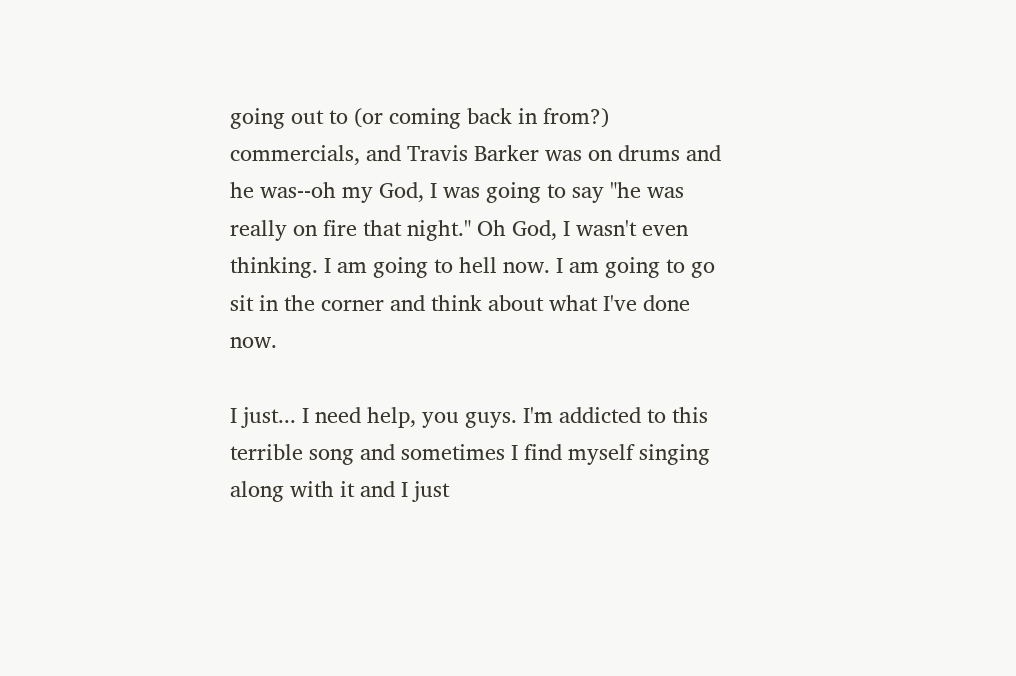going out to (or coming back in from?) commercials, and Travis Barker was on drums and he was--oh my God, I was going to say "he was really on fire that night." Oh God, I wasn't even thinking. I am going to hell now. I am going to go sit in the corner and think about what I've done now.

I just... I need help, you guys. I'm addicted to this terrible song and sometimes I find myself singing along with it and I just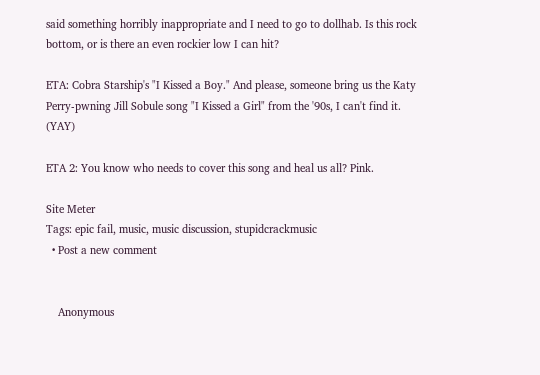said something horribly inappropriate and I need to go to dollhab. Is this rock bottom, or is there an even rockier low I can hit?

ETA: Cobra Starship's "I Kissed a Boy." And please, someone bring us the Katy Perry-pwning Jill Sobule song "I Kissed a Girl" from the '90s, I can't find it. (YAY)

ETA 2: You know who needs to cover this song and heal us all? Pink.

Site Meter
Tags: epic fail, music, music discussion, stupidcrackmusic
  • Post a new comment


    Anonymous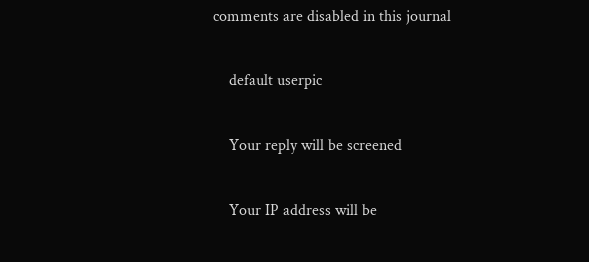comments are disabled in this journal

    default userpic

    Your reply will be screened

    Your IP address will be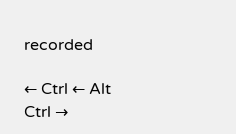recorded

← Ctrl ← Alt
Ctrl →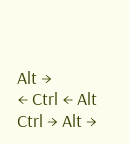Alt →
← Ctrl ← Alt
Ctrl → Alt →